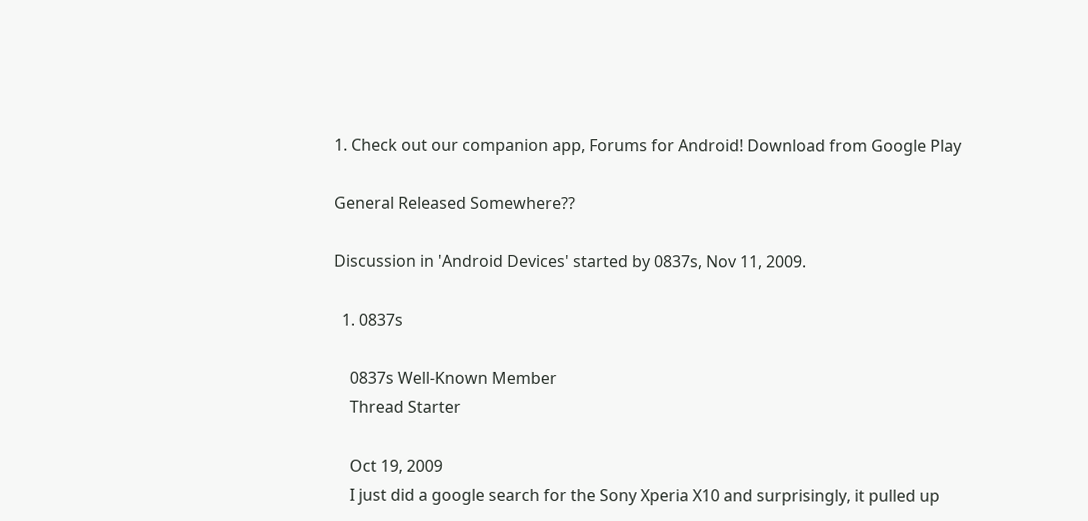1. Check out our companion app, Forums for Android! Download from Google Play

General Released Somewhere??

Discussion in 'Android Devices' started by 0837s, Nov 11, 2009.

  1. 0837s

    0837s Well-Known Member
    Thread Starter

    Oct 19, 2009
    I just did a google search for the Sony Xperia X10 and surprisingly, it pulled up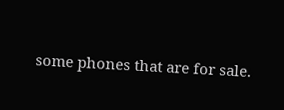some phones that are for sale.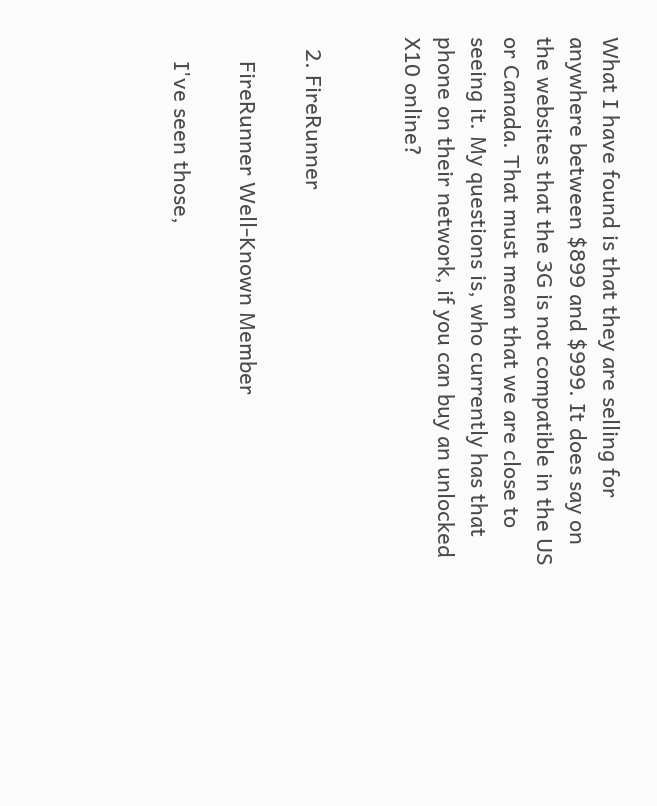What I have found is that they are selling for anywhere between $899 and $999. It does say on the websites that the 3G is not compatible in the US or Canada. That must mean that we are close to seeing it. My questions is, who currently has that phone on their network, if you can buy an unlocked X10 online?


  2. FireRunner

    FireRunner Well-Known Member

    I've seen those,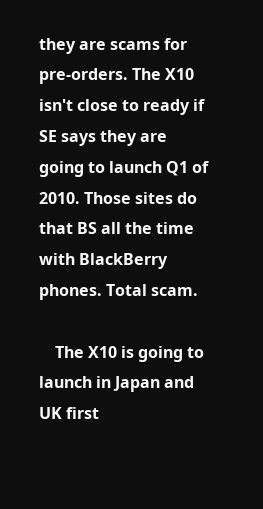they are scams for pre-orders. The X10 isn't close to ready if SE says they are going to launch Q1 of 2010. Those sites do that BS all the time with BlackBerry phones. Total scam.

    The X10 is going to launch in Japan and UK first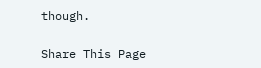though.

Share This Page